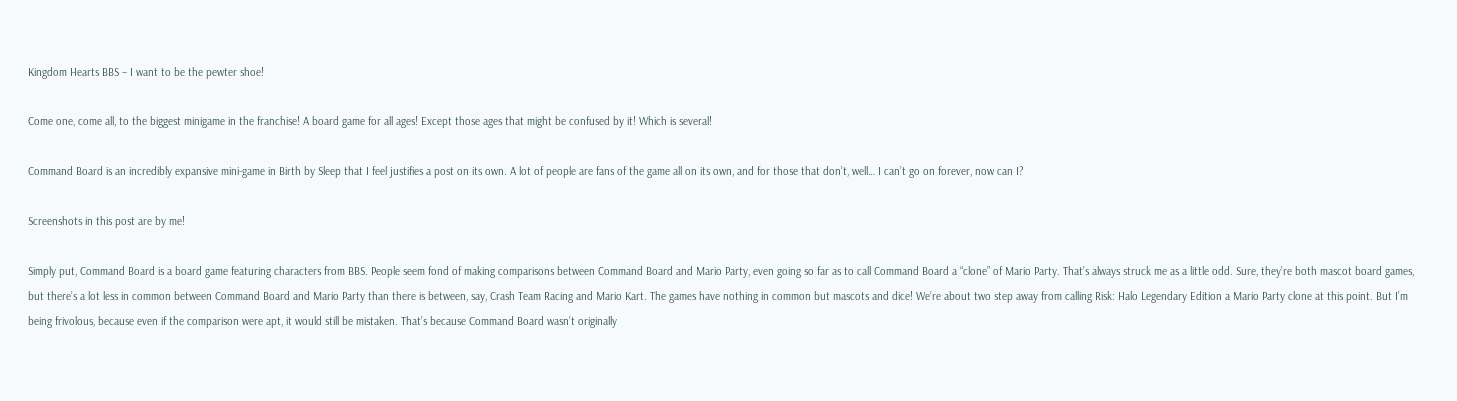Kingdom Hearts BBS – I want to be the pewter shoe!

Come one, come all, to the biggest minigame in the franchise! A board game for all ages! Except those ages that might be confused by it! Which is several!

Command Board is an incredibly expansive mini-game in Birth by Sleep that I feel justifies a post on its own. A lot of people are fans of the game all on its own, and for those that don’t, well… I can’t go on forever, now can I?

Screenshots in this post are by me!

Simply put, Command Board is a board game featuring characters from BBS. People seem fond of making comparisons between Command Board and Mario Party, even going so far as to call Command Board a “clone” of Mario Party. That’s always struck me as a little odd. Sure, they’re both mascot board games, but there’s a lot less in common between Command Board and Mario Party than there is between, say, Crash Team Racing and Mario Kart. The games have nothing in common but mascots and dice! We’re about two step away from calling Risk: Halo Legendary Edition a Mario Party clone at this point. But I’m being frivolous, because even if the comparison were apt, it would still be mistaken. That’s because Command Board wasn’t originally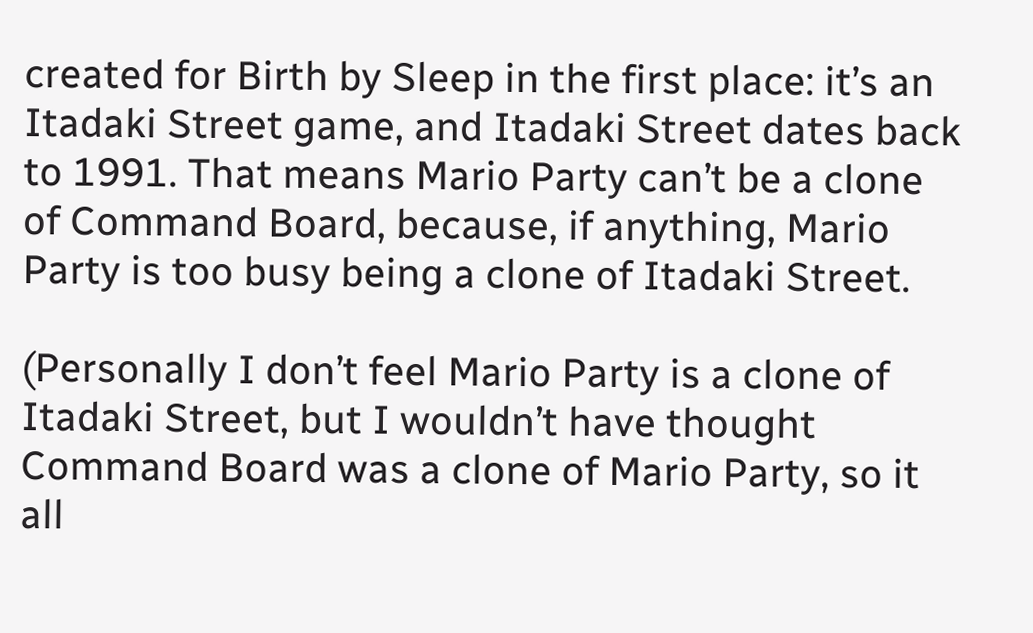created for Birth by Sleep in the first place: it’s an Itadaki Street game, and Itadaki Street dates back to 1991. That means Mario Party can’t be a clone of Command Board, because, if anything, Mario Party is too busy being a clone of Itadaki Street.

(Personally I don’t feel Mario Party is a clone of Itadaki Street, but I wouldn’t have thought Command Board was a clone of Mario Party, so it all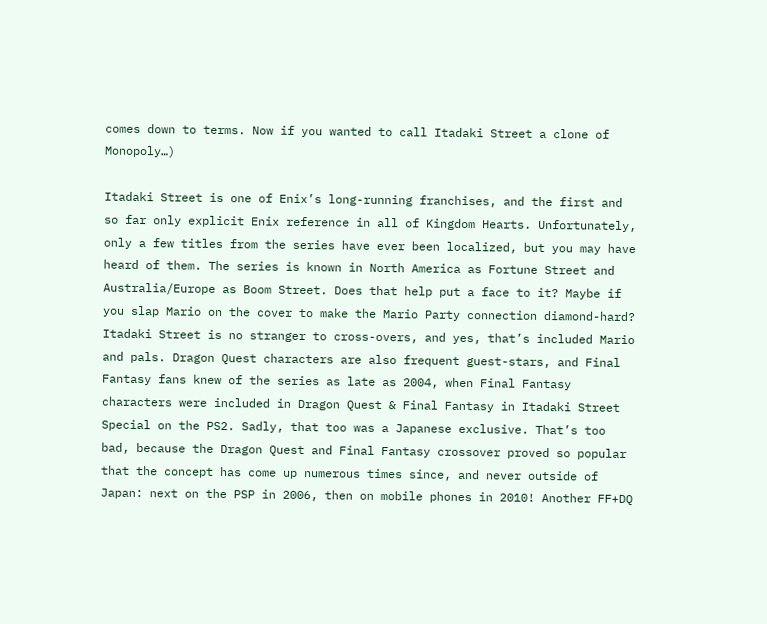comes down to terms. Now if you wanted to call Itadaki Street a clone of Monopoly…)

Itadaki Street is one of Enix’s long-running franchises, and the first and so far only explicit Enix reference in all of Kingdom Hearts. Unfortunately, only a few titles from the series have ever been localized, but you may have heard of them. The series is known in North America as Fortune Street and Australia/Europe as Boom Street. Does that help put a face to it? Maybe if you slap Mario on the cover to make the Mario Party connection diamond-hard? Itadaki Street is no stranger to cross-overs, and yes, that’s included Mario and pals. Dragon Quest characters are also frequent guest-stars, and Final Fantasy fans knew of the series as late as 2004, when Final Fantasy characters were included in Dragon Quest & Final Fantasy in Itadaki Street Special on the PS2. Sadly, that too was a Japanese exclusive. That’s too bad, because the Dragon Quest and Final Fantasy crossover proved so popular that the concept has come up numerous times since, and never outside of Japan: next on the PSP in 2006, then on mobile phones in 2010! Another FF+DQ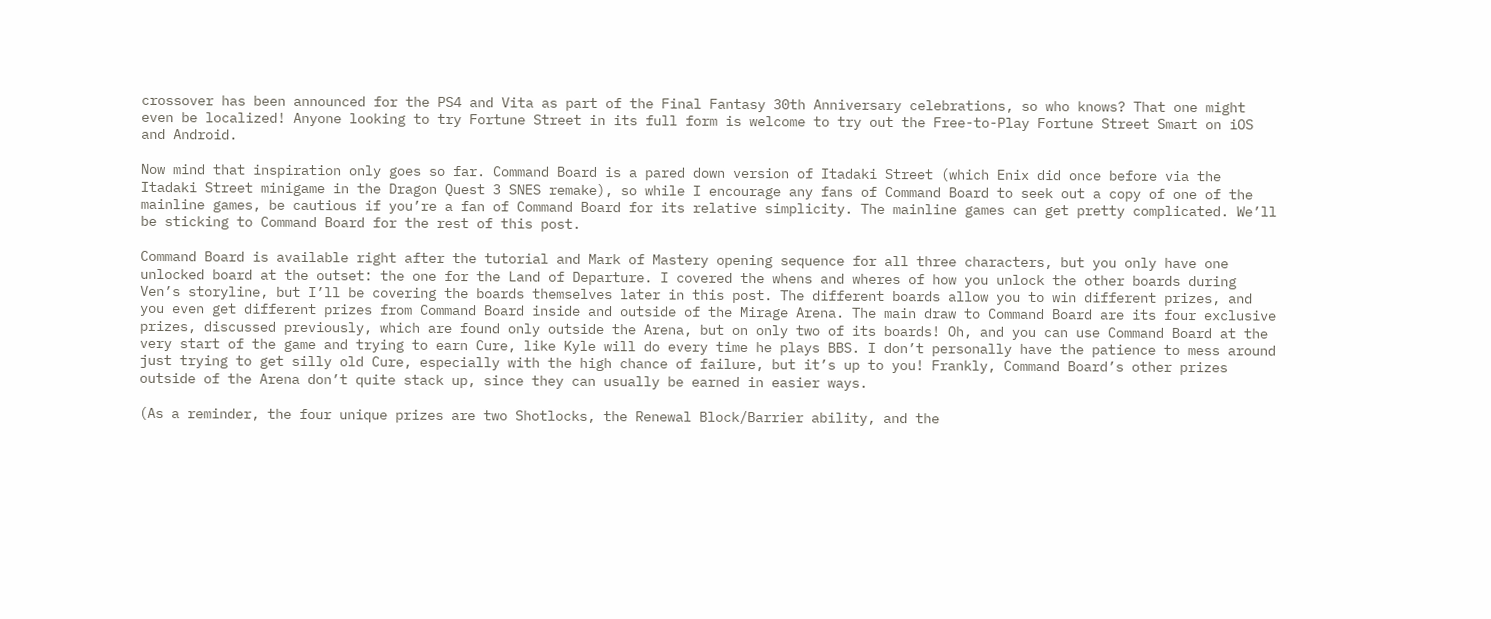crossover has been announced for the PS4 and Vita as part of the Final Fantasy 30th Anniversary celebrations, so who knows? That one might even be localized! Anyone looking to try Fortune Street in its full form is welcome to try out the Free-to-Play Fortune Street Smart on iOS and Android.

Now mind that inspiration only goes so far. Command Board is a pared down version of Itadaki Street (which Enix did once before via the Itadaki Street minigame in the Dragon Quest 3 SNES remake), so while I encourage any fans of Command Board to seek out a copy of one of the mainline games, be cautious if you’re a fan of Command Board for its relative simplicity. The mainline games can get pretty complicated. We’ll be sticking to Command Board for the rest of this post.

Command Board is available right after the tutorial and Mark of Mastery opening sequence for all three characters, but you only have one unlocked board at the outset: the one for the Land of Departure. I covered the whens and wheres of how you unlock the other boards during Ven’s storyline, but I’ll be covering the boards themselves later in this post. The different boards allow you to win different prizes, and you even get different prizes from Command Board inside and outside of the Mirage Arena. The main draw to Command Board are its four exclusive prizes, discussed previously, which are found only outside the Arena, but on only two of its boards! Oh, and you can use Command Board at the very start of the game and trying to earn Cure, like Kyle will do every time he plays BBS. I don’t personally have the patience to mess around just trying to get silly old Cure, especially with the high chance of failure, but it’s up to you! Frankly, Command Board’s other prizes outside of the Arena don’t quite stack up, since they can usually be earned in easier ways.

(As a reminder, the four unique prizes are two Shotlocks, the Renewal Block/Barrier ability, and the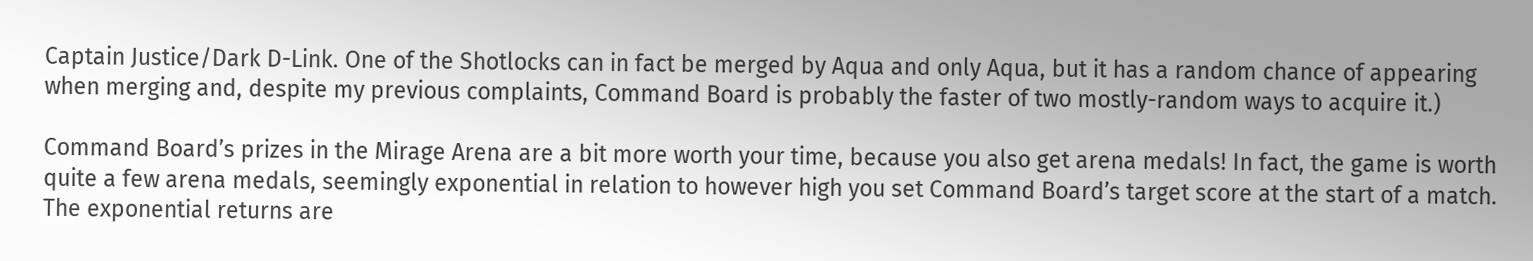Captain Justice/Dark D-Link. One of the Shotlocks can in fact be merged by Aqua and only Aqua, but it has a random chance of appearing when merging and, despite my previous complaints, Command Board is probably the faster of two mostly-random ways to acquire it.)

Command Board’s prizes in the Mirage Arena are a bit more worth your time, because you also get arena medals! In fact, the game is worth quite a few arena medals, seemingly exponential in relation to however high you set Command Board’s target score at the start of a match. The exponential returns are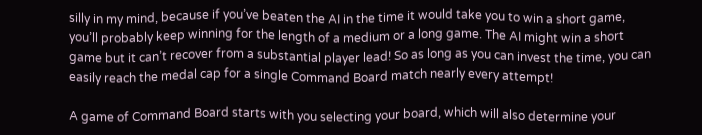silly in my mind, because if you’ve beaten the AI in the time it would take you to win a short game, you’ll probably keep winning for the length of a medium or a long game. The AI might win a short game but it can’t recover from a substantial player lead! So as long as you can invest the time, you can easily reach the medal cap for a single Command Board match nearly every attempt!

A game of Command Board starts with you selecting your board, which will also determine your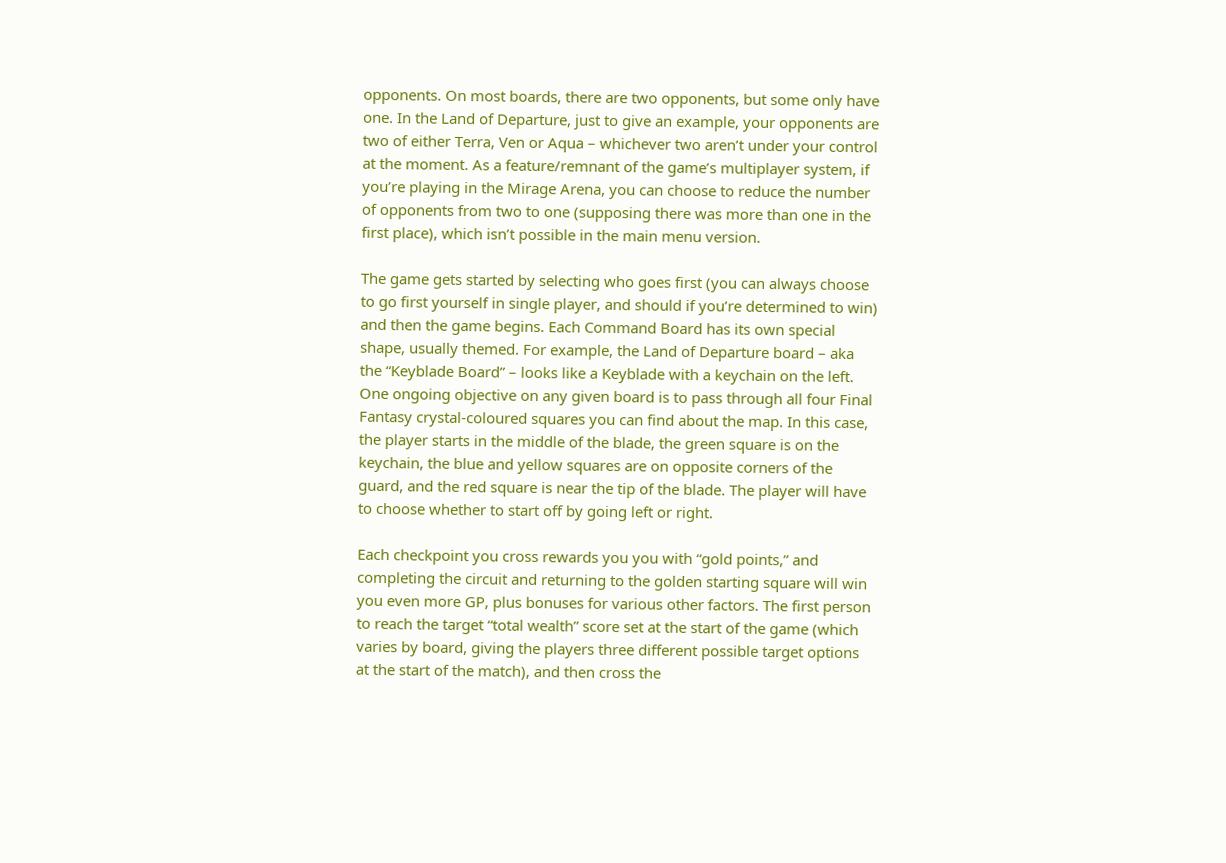opponents. On most boards, there are two opponents, but some only have one. In the Land of Departure, just to give an example, your opponents are two of either Terra, Ven or Aqua – whichever two aren’t under your control at the moment. As a feature/remnant of the game’s multiplayer system, if you’re playing in the Mirage Arena, you can choose to reduce the number of opponents from two to one (supposing there was more than one in the first place), which isn’t possible in the main menu version.

The game gets started by selecting who goes first (you can always choose to go first yourself in single player, and should if you’re determined to win) and then the game begins. Each Command Board has its own special shape, usually themed. For example, the Land of Departure board – aka the “Keyblade Board” – looks like a Keyblade with a keychain on the left. One ongoing objective on any given board is to pass through all four Final Fantasy crystal-coloured squares you can find about the map. In this case, the player starts in the middle of the blade, the green square is on the keychain, the blue and yellow squares are on opposite corners of the guard, and the red square is near the tip of the blade. The player will have to choose whether to start off by going left or right.

Each checkpoint you cross rewards you you with “gold points,” and completing the circuit and returning to the golden starting square will win you even more GP, plus bonuses for various other factors. The first person to reach the target “total wealth” score set at the start of the game (which varies by board, giving the players three different possible target options at the start of the match), and then cross the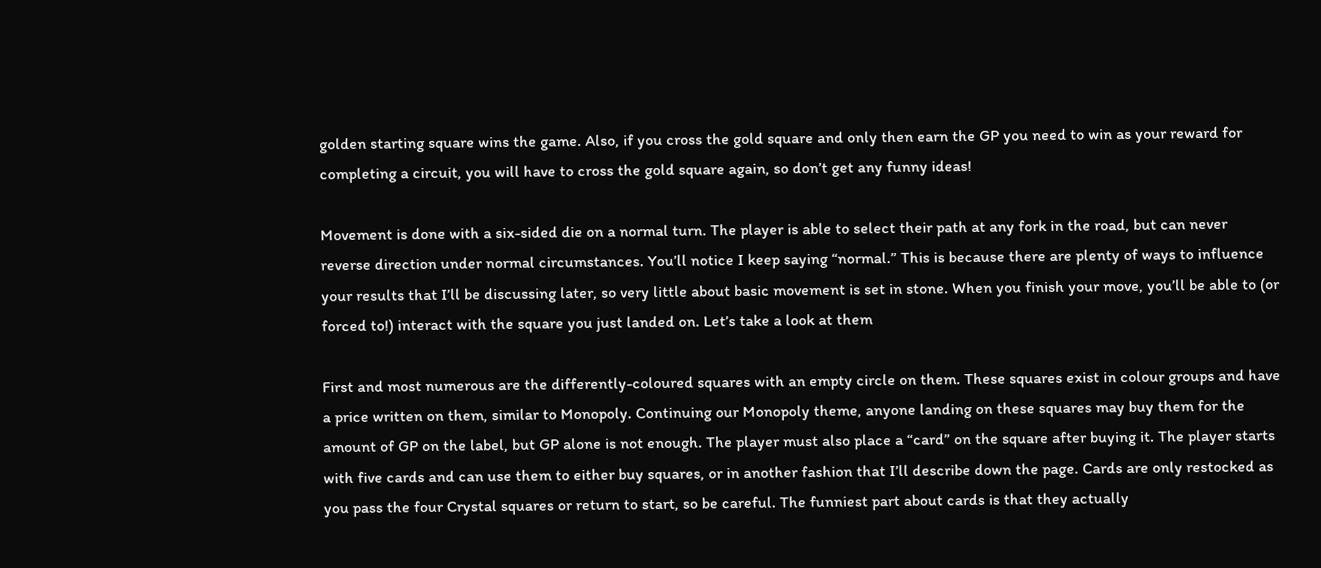golden starting square wins the game. Also, if you cross the gold square and only then earn the GP you need to win as your reward for completing a circuit, you will have to cross the gold square again, so don’t get any funny ideas!

Movement is done with a six-sided die on a normal turn. The player is able to select their path at any fork in the road, but can never reverse direction under normal circumstances. You’ll notice I keep saying “normal.” This is because there are plenty of ways to influence your results that I’ll be discussing later, so very little about basic movement is set in stone. When you finish your move, you’ll be able to (or forced to!) interact with the square you just landed on. Let’s take a look at them

First and most numerous are the differently-coloured squares with an empty circle on them. These squares exist in colour groups and have a price written on them, similar to Monopoly. Continuing our Monopoly theme, anyone landing on these squares may buy them for the amount of GP on the label, but GP alone is not enough. The player must also place a “card” on the square after buying it. The player starts with five cards and can use them to either buy squares, or in another fashion that I’ll describe down the page. Cards are only restocked as you pass the four Crystal squares or return to start, so be careful. The funniest part about cards is that they actually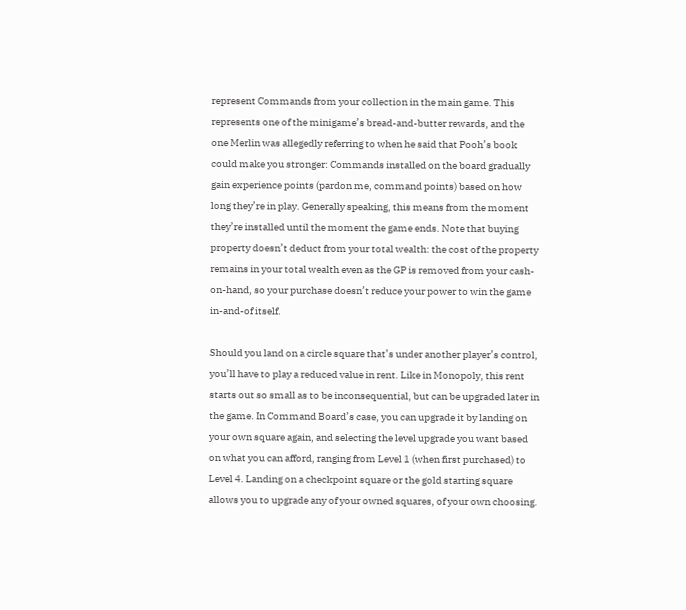represent Commands from your collection in the main game. This represents one of the minigame’s bread-and-butter rewards, and the one Merlin was allegedly referring to when he said that Pooh’s book could make you stronger: Commands installed on the board gradually gain experience points (pardon me, command points) based on how long they’re in play. Generally speaking, this means from the moment they’re installed until the moment the game ends. Note that buying property doesn’t deduct from your total wealth: the cost of the property remains in your total wealth even as the GP is removed from your cash-on-hand, so your purchase doesn’t reduce your power to win the game in-and-of itself.

Should you land on a circle square that’s under another player’s control, you’ll have to play a reduced value in rent. Like in Monopoly, this rent starts out so small as to be inconsequential, but can be upgraded later in the game. In Command Board’s case, you can upgrade it by landing on your own square again, and selecting the level upgrade you want based on what you can afford, ranging from Level 1 (when first purchased) to Level 4. Landing on a checkpoint square or the gold starting square allows you to upgrade any of your owned squares, of your own choosing.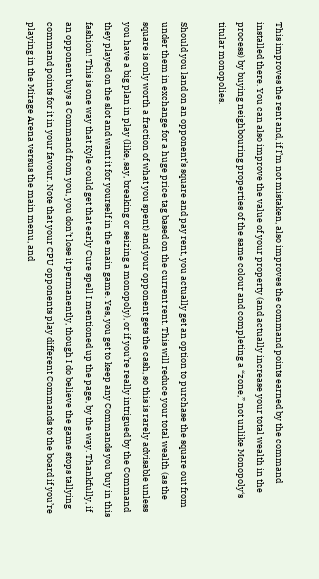This improves the rent and, if I’m not mistaken, also improves the command points earned by the command installed there. You can also improve the value of your property (and actually increase your total wealth in the process) by buying neighbouring properties of the same colour and completing a “zone,” not unlike Monopoly‘s titular monopolies.

Should you land on an opponent’s square and pay rent, you actually get an option to purchase the square out from under them in exchange for a huge price tag based on the current rent. This will reduce your total wealth (as the square is only worth a fraction of what you spent) and your opponent gets the cash, so this is rarely advisable unless you have a big plan in play (like, say, breaking or seizing a monopoly), or if you’re really intrigued by the Command they played on the slot and want it for yourself in the main game. Yes, you get to keep any Commands you buy in this fashion! This is one way that Kyle could get that early Cure spell I mentioned up the page, by the way. Thankfully, if an opponent buys a Command from you, you don’t lose it permanently, though I do believe the game stops tallying command points for it in your favour. Note that your CPU opponents play different Commands to the board if you’re playing in the Mirage Arena versus the main menu, and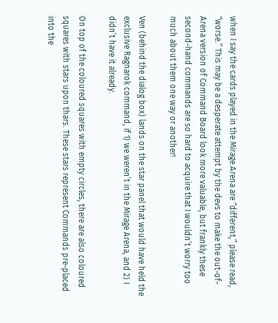when I say the cards played in the Mirage Arena are “different,” please read, “worse.” This may be a desperate attempt by the devs to make the out-of-Arena version of Command Board look more valuable, but frankly these second-hand commands are so hard to acquire that I wouldn’t worry too much about them one way or another!

Ven (behind the dialog box) lands on the star panel that would have held the exclusive Ragnarok command, if 1) we weren’t in the Mirage Arena, and 2) I didn’t have it already.

On top of the coloured squares with empty circles, there are also coloured squares with stars upon thars. These stars represent Commands pre-placed into the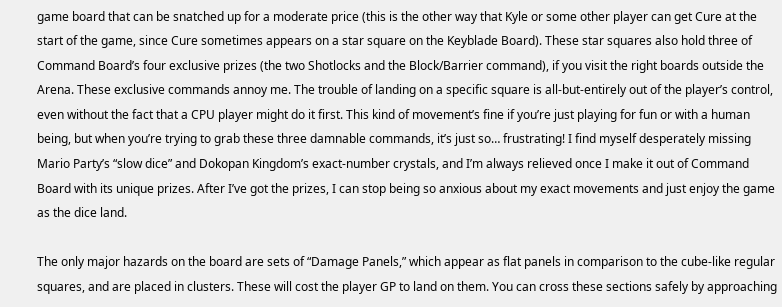game board that can be snatched up for a moderate price (this is the other way that Kyle or some other player can get Cure at the start of the game, since Cure sometimes appears on a star square on the Keyblade Board). These star squares also hold three of Command Board’s four exclusive prizes (the two Shotlocks and the Block/Barrier command), if you visit the right boards outside the Arena. These exclusive commands annoy me. The trouble of landing on a specific square is all-but-entirely out of the player’s control, even without the fact that a CPU player might do it first. This kind of movement’s fine if you’re just playing for fun or with a human being, but when you’re trying to grab these three damnable commands, it’s just so… frustrating! I find myself desperately missing Mario Party’s “slow dice” and Dokopan Kingdom’s exact-number crystals, and I’m always relieved once I make it out of Command Board with its unique prizes. After I’ve got the prizes, I can stop being so anxious about my exact movements and just enjoy the game as the dice land.

The only major hazards on the board are sets of “Damage Panels,” which appear as flat panels in comparison to the cube-like regular squares, and are placed in clusters. These will cost the player GP to land on them. You can cross these sections safely by approaching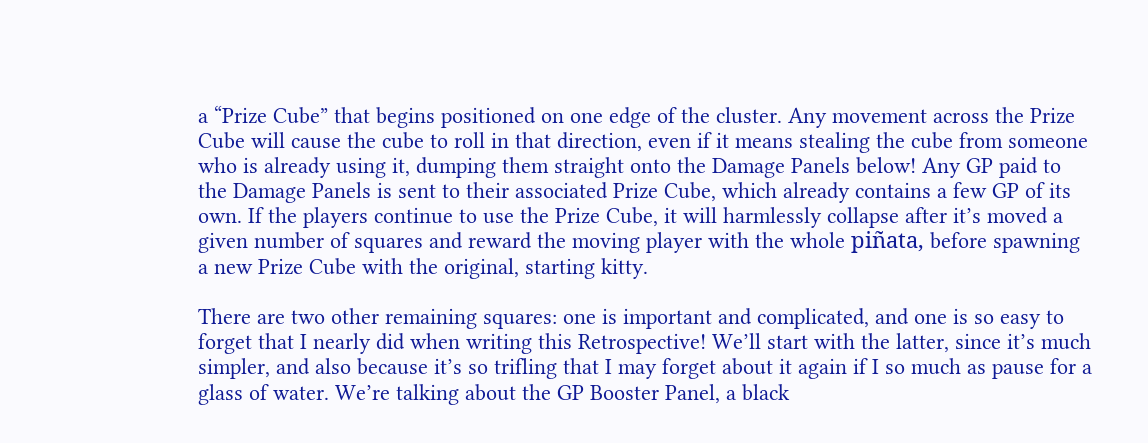a “Prize Cube” that begins positioned on one edge of the cluster. Any movement across the Prize Cube will cause the cube to roll in that direction, even if it means stealing the cube from someone who is already using it, dumping them straight onto the Damage Panels below! Any GP paid to the Damage Panels is sent to their associated Prize Cube, which already contains a few GP of its own. If the players continue to use the Prize Cube, it will harmlessly collapse after it’s moved a given number of squares and reward the moving player with the whole piñata, before spawning a new Prize Cube with the original, starting kitty.

There are two other remaining squares: one is important and complicated, and one is so easy to forget that I nearly did when writing this Retrospective! We’ll start with the latter, since it’s much simpler, and also because it’s so trifling that I may forget about it again if I so much as pause for a glass of water. We’re talking about the GP Booster Panel, a black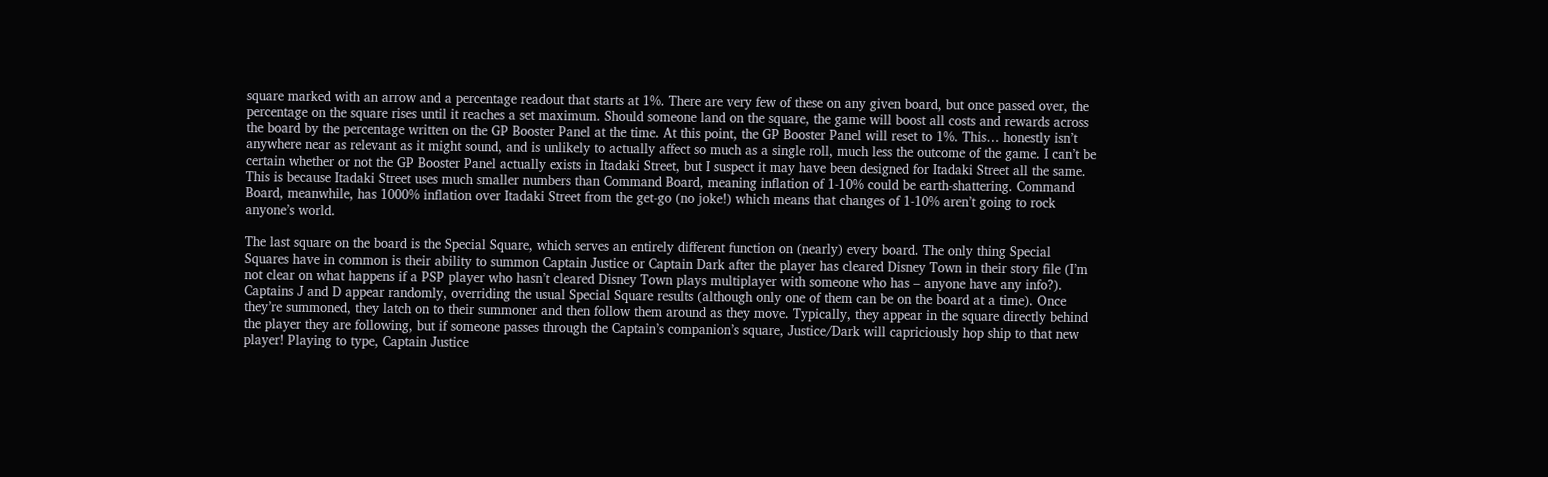square marked with an arrow and a percentage readout that starts at 1%. There are very few of these on any given board, but once passed over, the percentage on the square rises until it reaches a set maximum. Should someone land on the square, the game will boost all costs and rewards across the board by the percentage written on the GP Booster Panel at the time. At this point, the GP Booster Panel will reset to 1%. This… honestly isn’t anywhere near as relevant as it might sound, and is unlikely to actually affect so much as a single roll, much less the outcome of the game. I can’t be certain whether or not the GP Booster Panel actually exists in Itadaki Street, but I suspect it may have been designed for Itadaki Street all the same. This is because Itadaki Street uses much smaller numbers than Command Board, meaning inflation of 1-10% could be earth-shattering. Command Board, meanwhile, has 1000% inflation over Itadaki Street from the get-go (no joke!) which means that changes of 1-10% aren’t going to rock anyone’s world.

The last square on the board is the Special Square, which serves an entirely different function on (nearly) every board. The only thing Special Squares have in common is their ability to summon Captain Justice or Captain Dark after the player has cleared Disney Town in their story file (I’m not clear on what happens if a PSP player who hasn’t cleared Disney Town plays multiplayer with someone who has – anyone have any info?). Captains J and D appear randomly, overriding the usual Special Square results (although only one of them can be on the board at a time). Once they’re summoned, they latch on to their summoner and then follow them around as they move. Typically, they appear in the square directly behind the player they are following, but if someone passes through the Captain’s companion’s square, Justice/Dark will capriciously hop ship to that new player! Playing to type, Captain Justice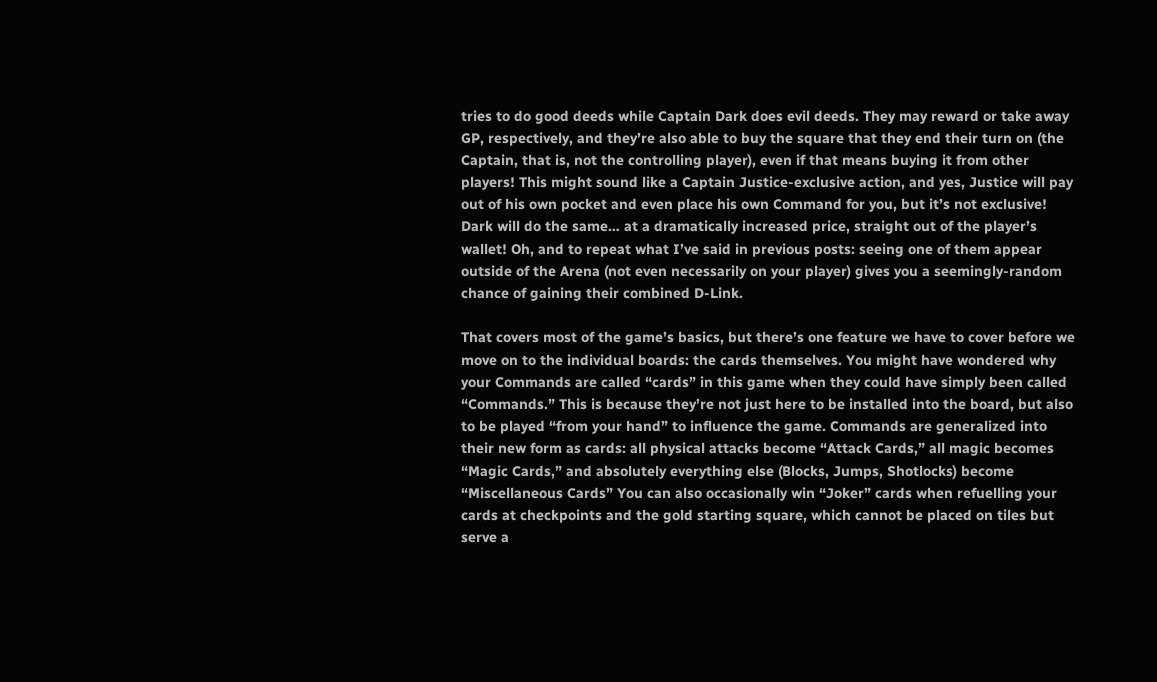tries to do good deeds while Captain Dark does evil deeds. They may reward or take away GP, respectively, and they’re also able to buy the square that they end their turn on (the Captain, that is, not the controlling player), even if that means buying it from other players! This might sound like a Captain Justice-exclusive action, and yes, Justice will pay out of his own pocket and even place his own Command for you, but it’s not exclusive! Dark will do the same… at a dramatically increased price, straight out of the player’s wallet! Oh, and to repeat what I’ve said in previous posts: seeing one of them appear outside of the Arena (not even necessarily on your player) gives you a seemingly-random chance of gaining their combined D-Link.

That covers most of the game’s basics, but there’s one feature we have to cover before we move on to the individual boards: the cards themselves. You might have wondered why your Commands are called “cards” in this game when they could have simply been called “Commands.” This is because they’re not just here to be installed into the board, but also to be played “from your hand” to influence the game. Commands are generalized into their new form as cards: all physical attacks become “Attack Cards,” all magic becomes “Magic Cards,” and absolutely everything else (Blocks, Jumps, Shotlocks) become “Miscellaneous Cards” You can also occasionally win “Joker” cards when refuelling your cards at checkpoints and the gold starting square, which cannot be placed on tiles but serve a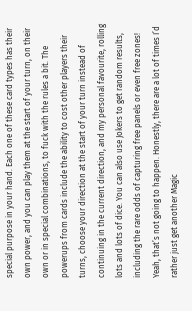special purpose in your hand. Each one of these card types has their own power, and you can play them at the start of your turn, on their own or in special combinations, to fuck with the rules a bit. The powerups from cards include the ability to cost other players their turns, choose your direction at the start of your turn instead of continuing in the current direction, and my personal favourite, rolling lots and lots of dice. You can also use Jokers to get random results, including the rare odds of capturing free panels or even free zones! Yeah, that’s not going to happen. Honestly, there are a lot of times I’d rather just get another Magic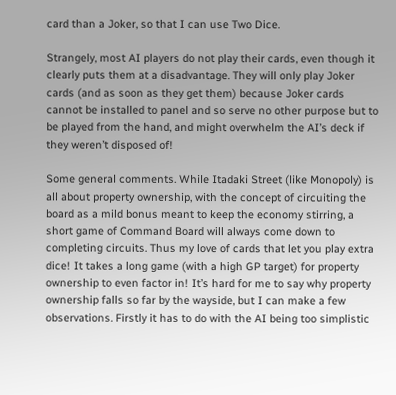card than a Joker, so that I can use Two Dice.

Strangely, most AI players do not play their cards, even though it clearly puts them at a disadvantage. They will only play Joker cards (and as soon as they get them) because Joker cards cannot be installed to panel and so serve no other purpose but to be played from the hand, and might overwhelm the AI’s deck if they weren’t disposed of!

Some general comments. While Itadaki Street (like Monopoly) is all about property ownership, with the concept of circuiting the board as a mild bonus meant to keep the economy stirring, a short game of Command Board will always come down to completing circuits. Thus my love of cards that let you play extra dice! It takes a long game (with a high GP target) for property ownership to even factor in! It’s hard for me to say why property ownership falls so far by the wayside, but I can make a few observations. Firstly it has to do with the AI being too simplistic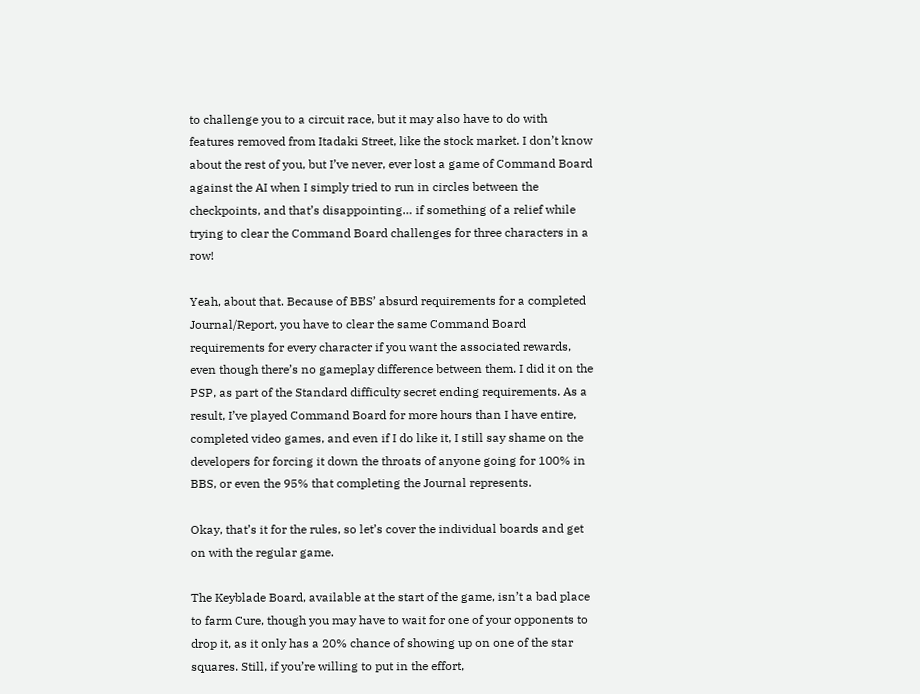to challenge you to a circuit race, but it may also have to do with features removed from Itadaki Street, like the stock market. I don’t know about the rest of you, but I’ve never, ever lost a game of Command Board against the AI when I simply tried to run in circles between the checkpoints, and that’s disappointing… if something of a relief while trying to clear the Command Board challenges for three characters in a row!

Yeah, about that. Because of BBS’ absurd requirements for a completed Journal/Report, you have to clear the same Command Board requirements for every character if you want the associated rewards, even though there’s no gameplay difference between them. I did it on the PSP, as part of the Standard difficulty secret ending requirements. As a result, I’ve played Command Board for more hours than I have entire, completed video games, and even if I do like it, I still say shame on the developers for forcing it down the throats of anyone going for 100% in BBS, or even the 95% that completing the Journal represents.

Okay, that’s it for the rules, so let’s cover the individual boards and get on with the regular game.

The Keyblade Board, available at the start of the game, isn’t a bad place to farm Cure, though you may have to wait for one of your opponents to drop it, as it only has a 20% chance of showing up on one of the star squares. Still, if you’re willing to put in the effort,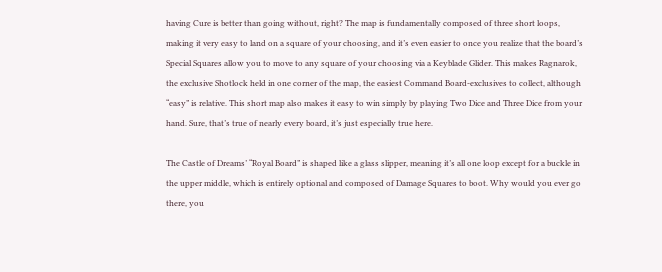having Cure is better than going without, right? The map is fundamentally composed of three short loops, making it very easy to land on a square of your choosing, and it’s even easier to once you realize that the board’s Special Squares allow you to move to any square of your choosing via a Keyblade Glider. This makes Ragnarok, the exclusive Shotlock held in one corner of the map, the easiest Command Board-exclusives to collect, although “easy” is relative. This short map also makes it easy to win simply by playing Two Dice and Three Dice from your hand. Sure, that’s true of nearly every board, it’s just especially true here.

The Castle of Dreams’ “Royal Board” is shaped like a glass slipper, meaning it’s all one loop except for a buckle in the upper middle, which is entirely optional and composed of Damage Squares to boot. Why would you ever go there, you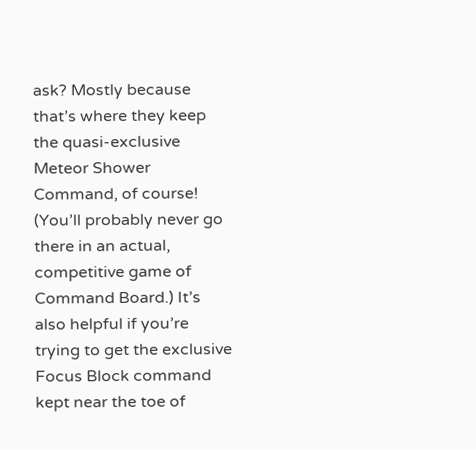ask? Mostly because that’s where they keep the quasi-exclusive Meteor Shower Command, of course! (You’ll probably never go there in an actual, competitive game of Command Board.) It’s also helpful if you’re trying to get the exclusive Focus Block command kept near the toe of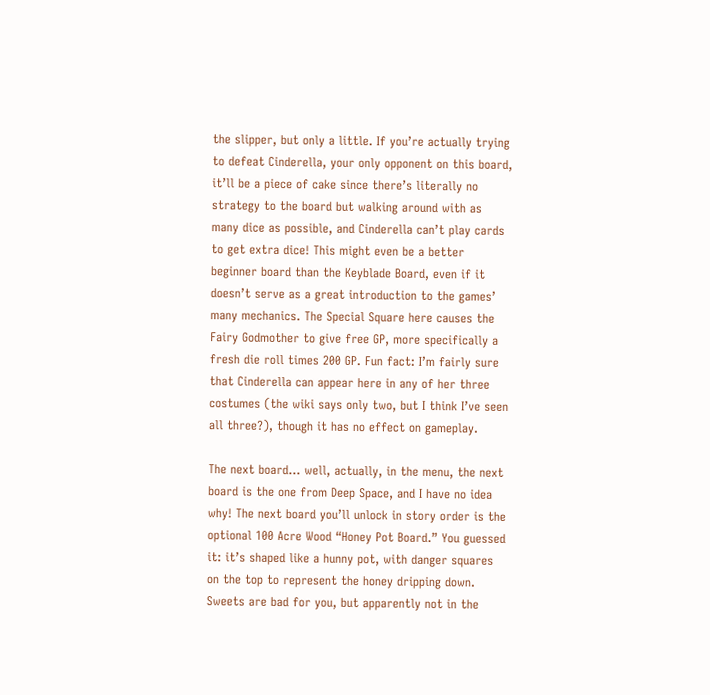the slipper, but only a little. If you’re actually trying to defeat Cinderella, your only opponent on this board, it’ll be a piece of cake since there’s literally no strategy to the board but walking around with as many dice as possible, and Cinderella can’t play cards to get extra dice! This might even be a better beginner board than the Keyblade Board, even if it doesn’t serve as a great introduction to the games’ many mechanics. The Special Square here causes the Fairy Godmother to give free GP, more specifically a fresh die roll times 200 GP. Fun fact: I’m fairly sure that Cinderella can appear here in any of her three costumes (the wiki says only two, but I think I’ve seen all three?), though it has no effect on gameplay.

The next board… well, actually, in the menu, the next board is the one from Deep Space, and I have no idea why! The next board you’ll unlock in story order is the optional 100 Acre Wood “Honey Pot Board.” You guessed it: it’s shaped like a hunny pot, with danger squares on the top to represent the honey dripping down. Sweets are bad for you, but apparently not in the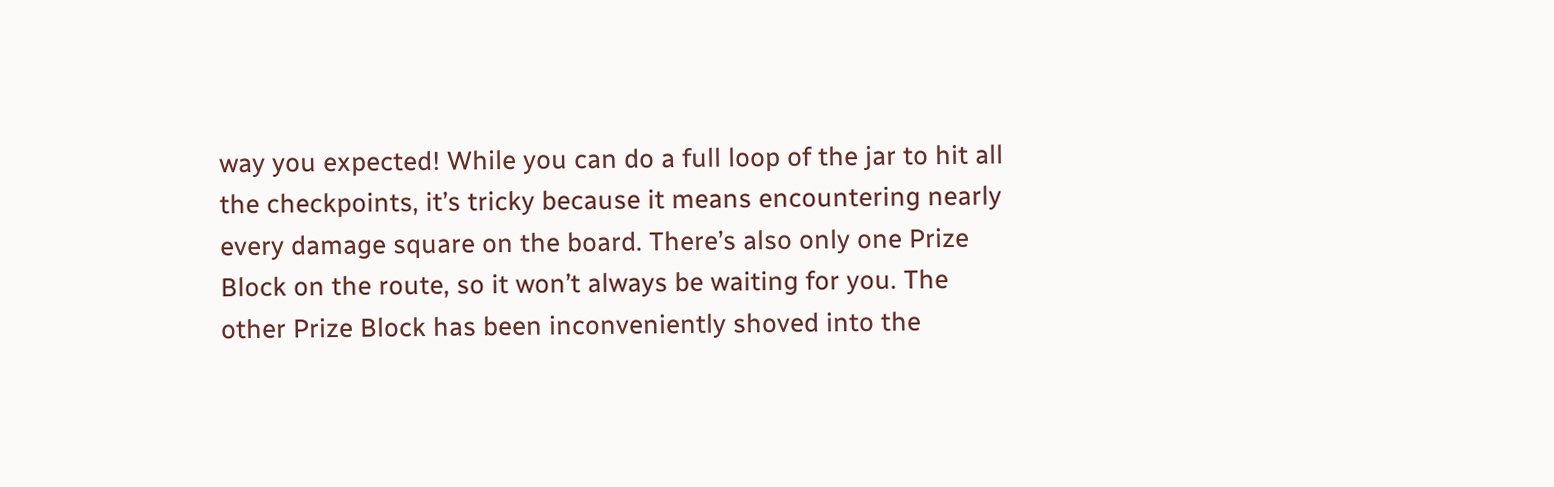way you expected! While you can do a full loop of the jar to hit all the checkpoints, it’s tricky because it means encountering nearly every damage square on the board. There’s also only one Prize Block on the route, so it won’t always be waiting for you. The other Prize Block has been inconveniently shoved into the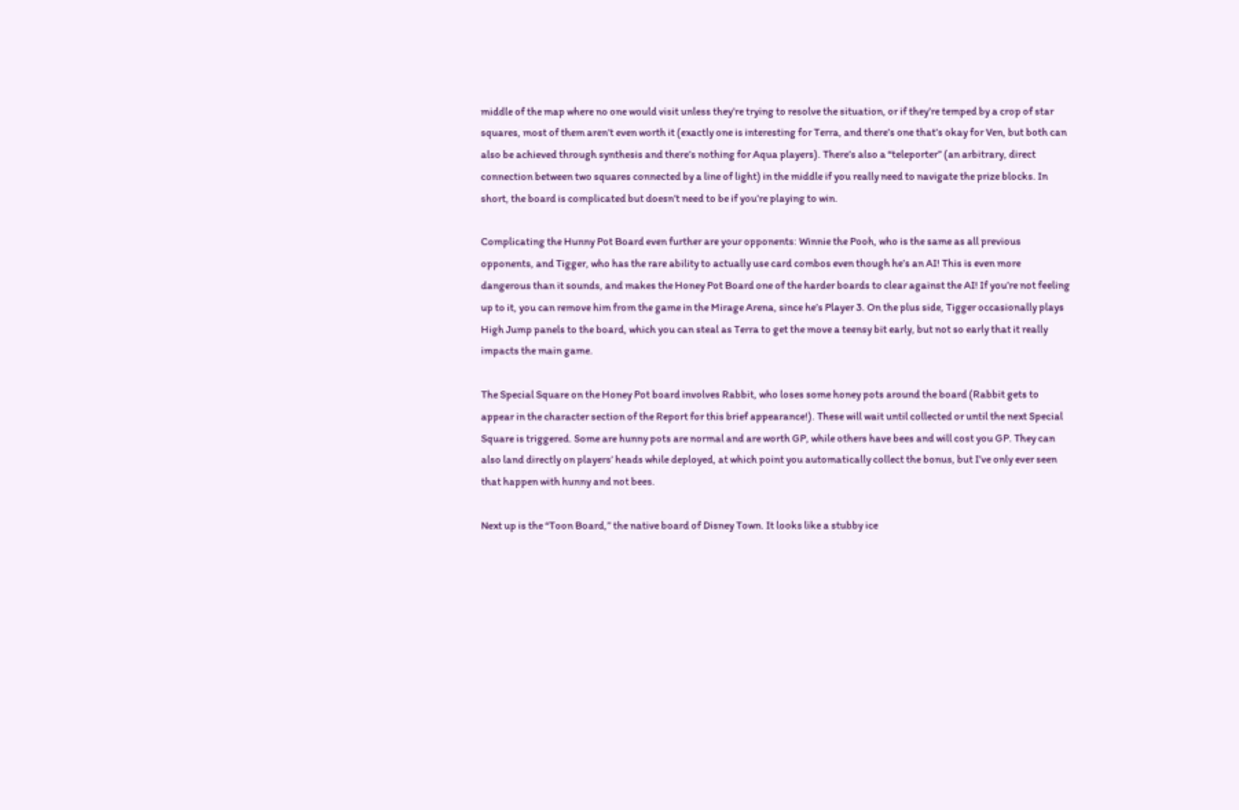middle of the map where no one would visit unless they’re trying to resolve the situation, or if they’re temped by a crop of star squares, most of them aren’t even worth it (exactly one is interesting for Terra, and there’s one that’s okay for Ven, but both can also be achieved through synthesis and there’s nothing for Aqua players). There’s also a “teleporter” (an arbitrary, direct connection between two squares connected by a line of light) in the middle if you really need to navigate the prize blocks. In short, the board is complicated but doesn’t need to be if you’re playing to win.

Complicating the Hunny Pot Board even further are your opponents: Winnie the Pooh, who is the same as all previous opponents, and Tigger, who has the rare ability to actually use card combos even though he’s an AI! This is even more dangerous than it sounds, and makes the Honey Pot Board one of the harder boards to clear against the AI! If you’re not feeling up to it, you can remove him from the game in the Mirage Arena, since he’s Player 3. On the plus side, Tigger occasionally plays High Jump panels to the board, which you can steal as Terra to get the move a teensy bit early, but not so early that it really impacts the main game.

The Special Square on the Honey Pot board involves Rabbit, who loses some honey pots around the board (Rabbit gets to appear in the character section of the Report for this brief appearance!). These will wait until collected or until the next Special Square is triggered. Some are hunny pots are normal and are worth GP, while others have bees and will cost you GP. They can also land directly on players’ heads while deployed, at which point you automatically collect the bonus, but I’ve only ever seen that happen with hunny and not bees.

Next up is the “Toon Board,” the native board of Disney Town. It looks like a stubby ice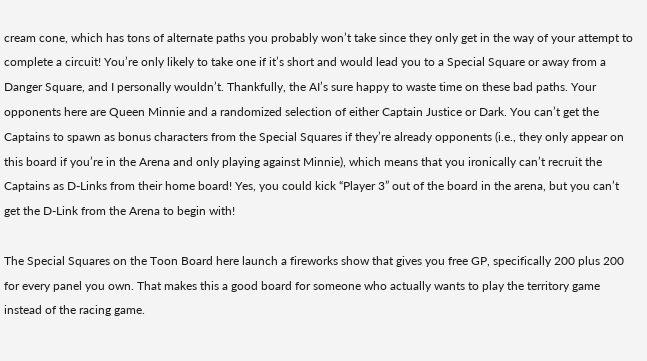cream cone, which has tons of alternate paths you probably won’t take since they only get in the way of your attempt to complete a circuit! You’re only likely to take one if it’s short and would lead you to a Special Square or away from a Danger Square, and I personally wouldn’t. Thankfully, the AI’s sure happy to waste time on these bad paths. Your opponents here are Queen Minnie and a randomized selection of either Captain Justice or Dark. You can’t get the Captains to spawn as bonus characters from the Special Squares if they’re already opponents (i.e., they only appear on this board if you’re in the Arena and only playing against Minnie), which means that you ironically can’t recruit the Captains as D-Links from their home board! Yes, you could kick “Player 3” out of the board in the arena, but you can’t get the D-Link from the Arena to begin with!

The Special Squares on the Toon Board here launch a fireworks show that gives you free GP, specifically 200 plus 200 for every panel you own. That makes this a good board for someone who actually wants to play the territory game instead of the racing game.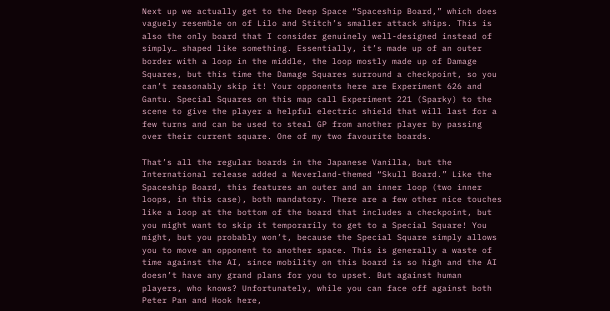Next up we actually get to the Deep Space “Spaceship Board,” which does vaguely resemble on of Lilo and Stitch’s smaller attack ships. This is also the only board that I consider genuinely well-designed instead of simply… shaped like something. Essentially, it’s made up of an outer border with a loop in the middle, the loop mostly made up of Damage Squares, but this time the Damage Squares surround a checkpoint, so you can’t reasonably skip it! Your opponents here are Experiment 626 and Gantu. Special Squares on this map call Experiment 221 (Sparky) to the scene to give the player a helpful electric shield that will last for a few turns and can be used to steal GP from another player by passing over their current square. One of my two favourite boards.

That’s all the regular boards in the Japanese Vanilla, but the International release added a Neverland-themed “Skull Board.” Like the Spaceship Board, this features an outer and an inner loop (two inner loops, in this case), both mandatory. There are a few other nice touches like a loop at the bottom of the board that includes a checkpoint, but you might want to skip it temporarily to get to a Special Square! You might, but you probably won’t, because the Special Square simply allows you to move an opponent to another space. This is generally a waste of time against the AI, since mobility on this board is so high and the AI doesn’t have any grand plans for you to upset. But against human players, who knows? Unfortunately, while you can face off against both Peter Pan and Hook here,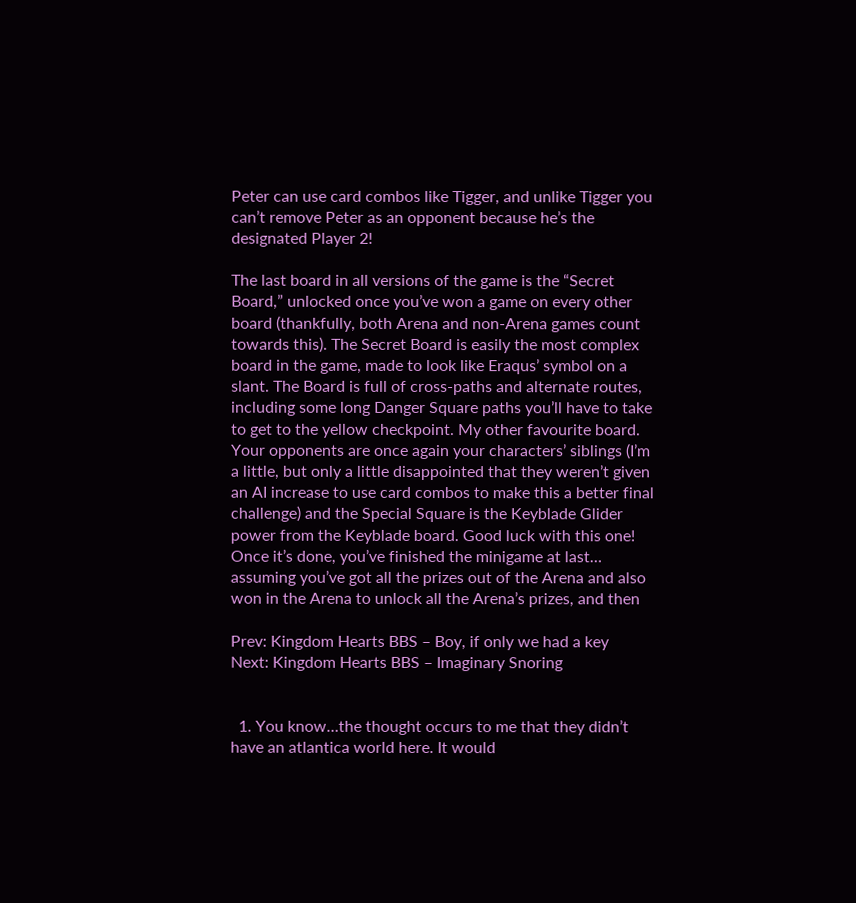Peter can use card combos like Tigger, and unlike Tigger you can’t remove Peter as an opponent because he’s the designated Player 2!

The last board in all versions of the game is the “Secret Board,” unlocked once you’ve won a game on every other board (thankfully, both Arena and non-Arena games count towards this). The Secret Board is easily the most complex board in the game, made to look like Eraqus’ symbol on a slant. The Board is full of cross-paths and alternate routes, including some long Danger Square paths you’ll have to take to get to the yellow checkpoint. My other favourite board. Your opponents are once again your characters’ siblings (I’m a little, but only a little disappointed that they weren’t given an AI increase to use card combos to make this a better final challenge) and the Special Square is the Keyblade Glider power from the Keyblade board. Good luck with this one! Once it’s done, you’ve finished the minigame at last… assuming you’ve got all the prizes out of the Arena and also won in the Arena to unlock all the Arena’s prizes, and then

Prev: Kingdom Hearts BBS – Boy, if only we had a key
Next: Kingdom Hearts BBS – Imaginary Snoring


  1. You know…the thought occurs to me that they didn’t have an atlantica world here. It would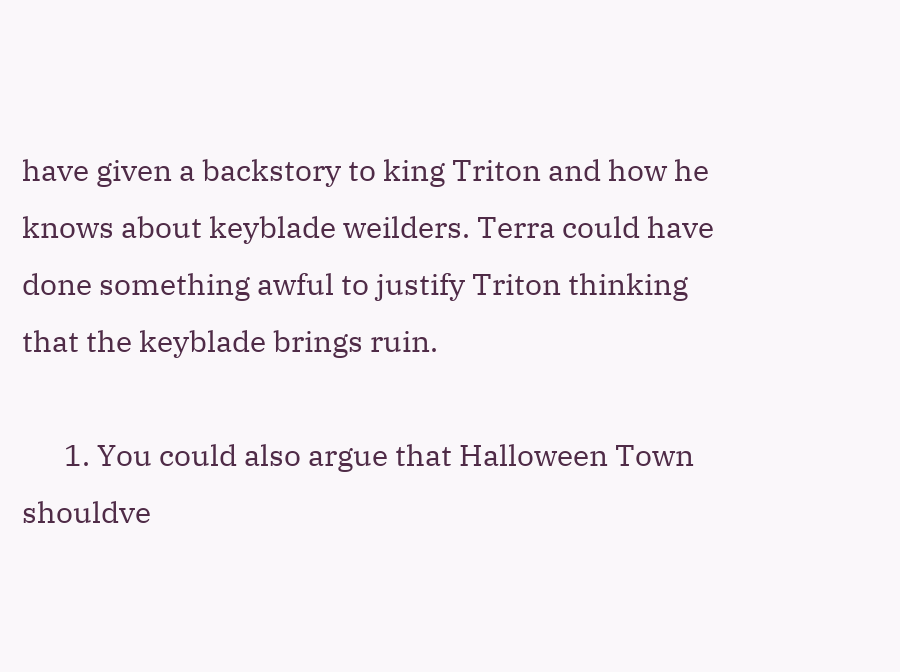have given a backstory to king Triton and how he knows about keyblade weilders. Terra could have done something awful to justify Triton thinking that the keyblade brings ruin.

      1. You could also argue that Halloween Town shouldve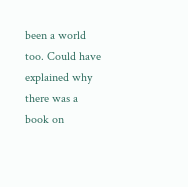been a world too. Could have explained why there was a book on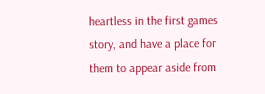heartless in the first games story, and have a place for them to appear aside from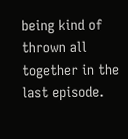being kind of thrown all together in the last episode.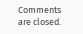Comments are closed.